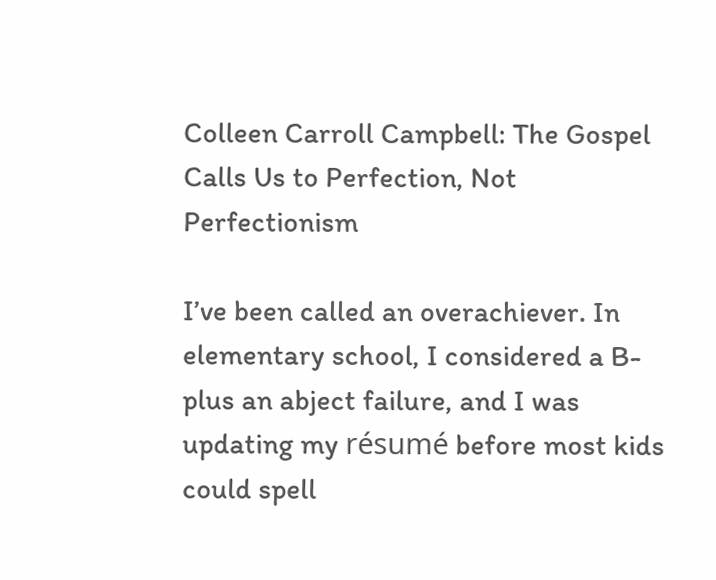Colleen Carroll Campbell: The Gospel Calls Us to Perfection, Not Perfectionism

I’ve been called an overachiever. In elementary school, I considered a B-plus an abject failure, and I was updating my résumé before most kids could spell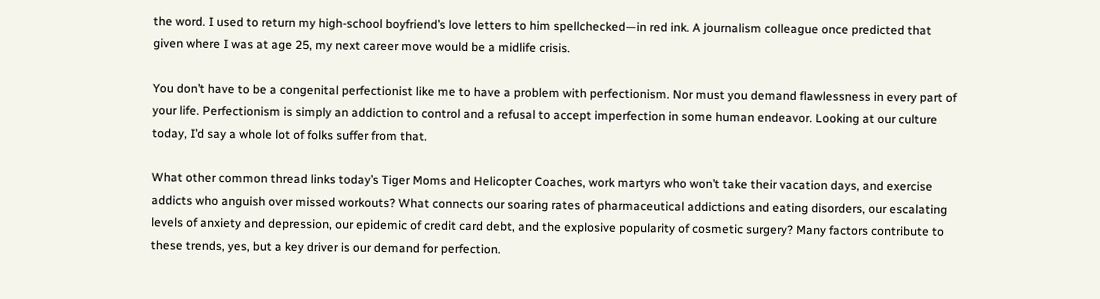the word. I used to return my high-school boyfriend’s love letters to him spellchecked—in red ink. A journalism colleague once predicted that given where I was at age 25, my next career move would be a midlife crisis.

You don’t have to be a congenital perfectionist like me to have a problem with perfectionism. Nor must you demand flawlessness in every part of your life. Perfectionism is simply an addiction to control and a refusal to accept imperfection in some human endeavor. Looking at our culture today, I’d say a whole lot of folks suffer from that.

What other common thread links today’s Tiger Moms and Helicopter Coaches, work martyrs who won’t take their vacation days, and exercise addicts who anguish over missed workouts? What connects our soaring rates of pharmaceutical addictions and eating disorders, our escalating levels of anxiety and depression, our epidemic of credit card debt, and the explosive popularity of cosmetic surgery? Many factors contribute to these trends, yes, but a key driver is our demand for perfection.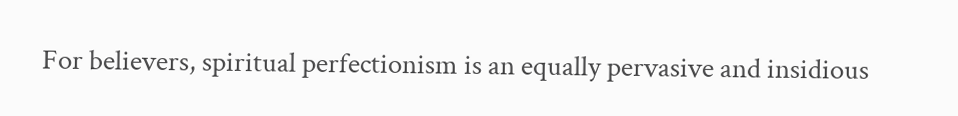For believers, spiritual perfectionism is an equally pervasive and insidious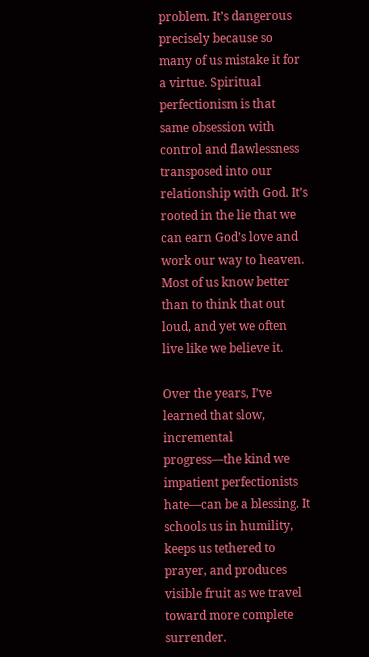problem. It’s dangerous precisely because so many of us mistake it for a virtue. Spiritual perfectionism is that same obsession with control and flawlessness transposed into our relationship with God. It’s rooted in the lie that we can earn God’s love and work our way to heaven. Most of us know better than to think that out loud, and yet we often live like we believe it.

Over the years, I’ve learned that slow, incremental progress—the kind we impatient perfectionists hate—can be a blessing. It schools us in humility, keeps us tethered to prayer, and produces visible fruit as we travel toward more complete surrender.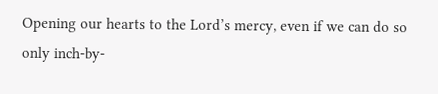Opening our hearts to the Lord’s mercy, even if we can do so only inch-by-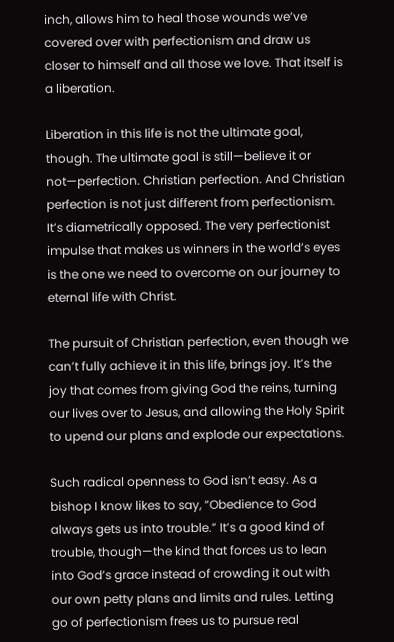inch, allows him to heal those wounds we’ve covered over with perfectionism and draw us closer to himself and all those we love. That itself is a liberation.

Liberation in this life is not the ultimate goal, though. The ultimate goal is still—believe it or not—perfection. Christian perfection. And Christian perfection is not just different from perfectionism. It’s diametrically opposed. The very perfectionist impulse that makes us winners in the world’s eyes is the one we need to overcome on our journey to eternal life with Christ.

The pursuit of Christian perfection, even though we can’t fully achieve it in this life, brings joy. It’s the joy that comes from giving God the reins, turning our lives over to Jesus, and allowing the Holy Spirit to upend our plans and explode our expectations.

Such radical openness to God isn’t easy. As a bishop I know likes to say, “Obedience to God always gets us into trouble.” It’s a good kind of trouble, though—the kind that forces us to lean into God’s grace instead of crowding it out with our own petty plans and limits and rules. Letting go of perfectionism frees us to pursue real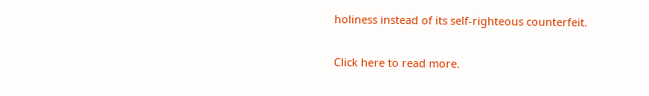holiness instead of its self-righteous counterfeit.

Click here to read more.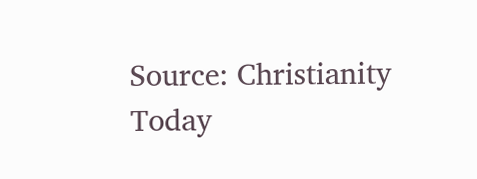Source: Christianity Today